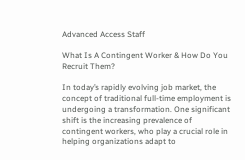Advanced Access Staff

What Is A Contingent Worker & How Do You Recruit Them?

In today’s rapidly evolving job market, the concept of traditional full-time employment is undergoing a transformation. One significant shift is the increasing prevalence of contingent workers, who play a crucial role in helping organizations adapt to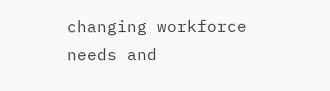changing workforce needs and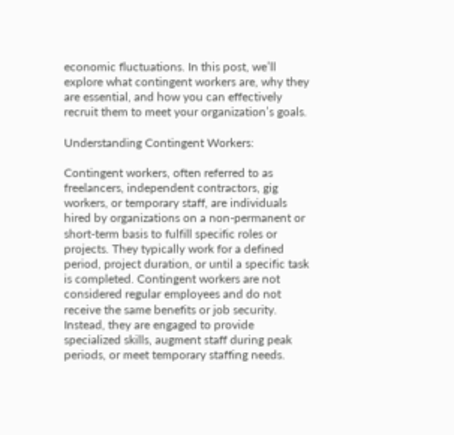economic fluctuations. In this post, we’ll explore what contingent workers are, why they are essential, and how you can effectively recruit them to meet your organization’s goals.

Understanding Contingent Workers:

Contingent workers, often referred to as freelancers, independent contractors, gig workers, or temporary staff, are individuals hired by organizations on a non-permanent or short-term basis to fulfill specific roles or projects. They typically work for a defined period, project duration, or until a specific task is completed. Contingent workers are not considered regular employees and do not receive the same benefits or job security. Instead, they are engaged to provide specialized skills, augment staff during peak periods, or meet temporary staffing needs.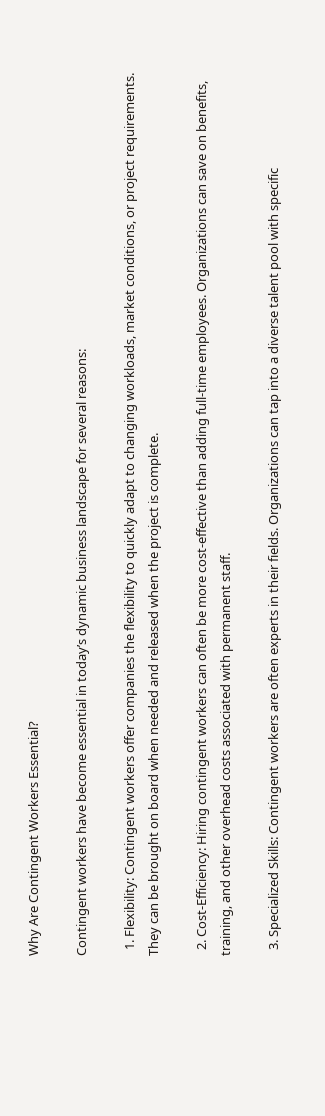Why Are Contingent Workers Essential?

Contingent workers have become essential in today’s dynamic business landscape for several reasons:

  1. Flexibility: Contingent workers offer companies the flexibility to quickly adapt to changing workloads, market conditions, or project requirements. They can be brought on board when needed and released when the project is complete.

  2. Cost-Efficiency: Hiring contingent workers can often be more cost-effective than adding full-time employees. Organizations can save on benefits, training, and other overhead costs associated with permanent staff.

  3. Specialized Skills: Contingent workers are often experts in their fields. Organizations can tap into a diverse talent pool with specific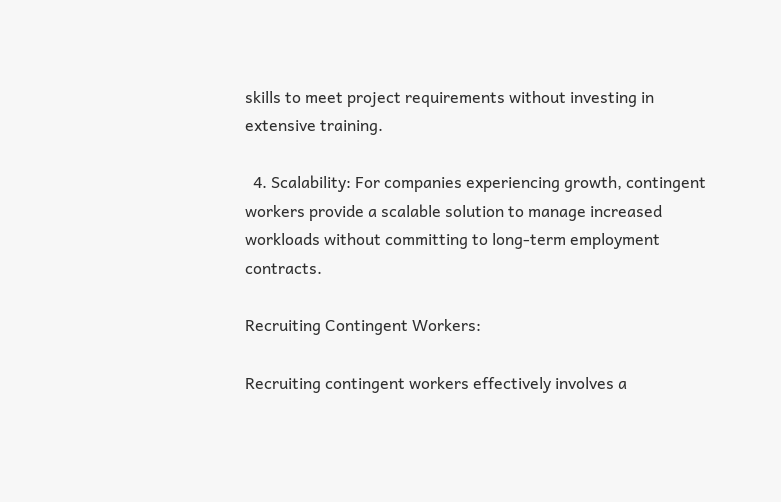skills to meet project requirements without investing in extensive training.

  4. Scalability: For companies experiencing growth, contingent workers provide a scalable solution to manage increased workloads without committing to long-term employment contracts.

Recruiting Contingent Workers:

Recruiting contingent workers effectively involves a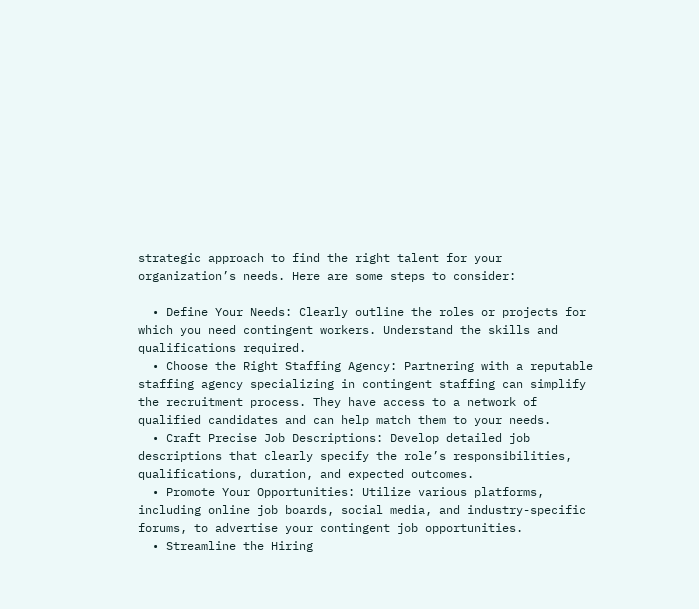strategic approach to find the right talent for your organization’s needs. Here are some steps to consider:

  • Define Your Needs: Clearly outline the roles or projects for which you need contingent workers. Understand the skills and qualifications required.
  • Choose the Right Staffing Agency: Partnering with a reputable staffing agency specializing in contingent staffing can simplify the recruitment process. They have access to a network of qualified candidates and can help match them to your needs.
  • Craft Precise Job Descriptions: Develop detailed job descriptions that clearly specify the role’s responsibilities, qualifications, duration, and expected outcomes.
  • Promote Your Opportunities: Utilize various platforms, including online job boards, social media, and industry-specific forums, to advertise your contingent job opportunities.
  • Streamline the Hiring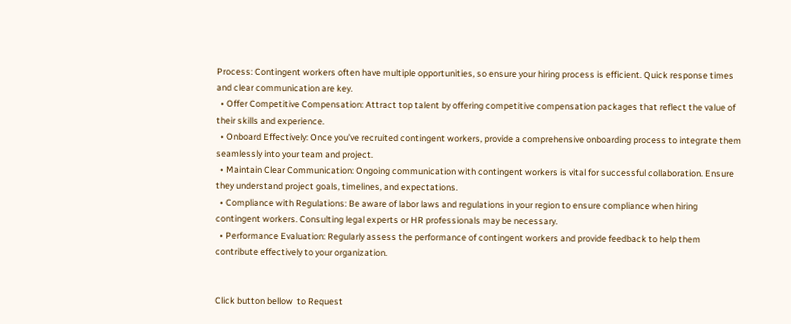Process: Contingent workers often have multiple opportunities, so ensure your hiring process is efficient. Quick response times and clear communication are key.
  • Offer Competitive Compensation: Attract top talent by offering competitive compensation packages that reflect the value of their skills and experience.
  • Onboard Effectively: Once you’ve recruited contingent workers, provide a comprehensive onboarding process to integrate them seamlessly into your team and project.
  • Maintain Clear Communication: Ongoing communication with contingent workers is vital for successful collaboration. Ensure they understand project goals, timelines, and expectations.
  • Compliance with Regulations: Be aware of labor laws and regulations in your region to ensure compliance when hiring contingent workers. Consulting legal experts or HR professionals may be necessary.
  • Performance Evaluation: Regularly assess the performance of contingent workers and provide feedback to help them contribute effectively to your organization.


Click button bellow  to Request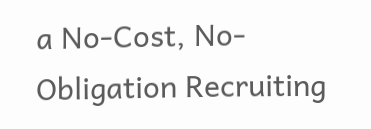a No-Cost, No-Obligation Recruiting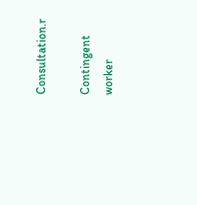Consultation.r

Contingent worker